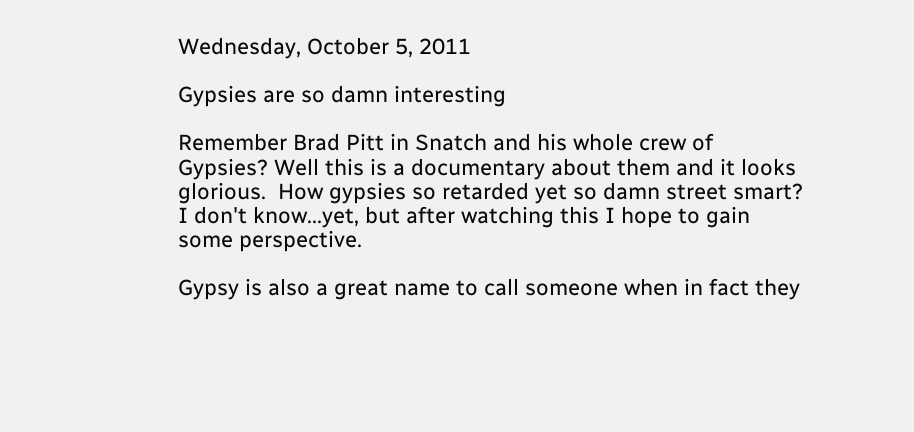Wednesday, October 5, 2011

Gypsies are so damn interesting

Remember Brad Pitt in Snatch and his whole crew of Gypsies? Well this is a documentary about them and it looks glorious.  How gypsies so retarded yet so damn street smart?  I don't know...yet, but after watching this I hope to gain some perspective.

Gypsy is also a great name to call someone when in fact they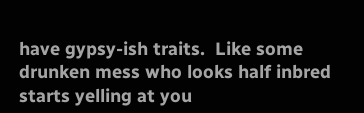have gypsy-ish traits.  Like some drunken mess who looks half inbred starts yelling at you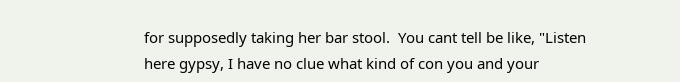for supposedly taking her bar stool.  You cant tell be like, "Listen here gypsy, I have no clue what kind of con you and your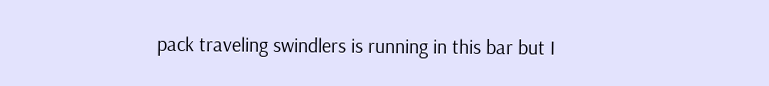pack traveling swindlers is running in this bar but I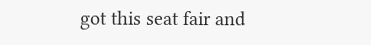got this seat fair and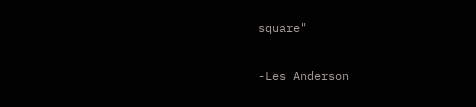square"

-Les Anderson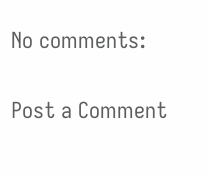No comments:

Post a Comment